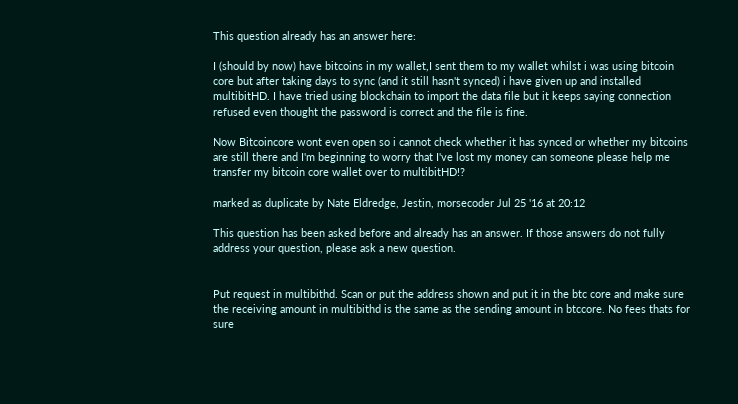This question already has an answer here:

I (should by now) have bitcoins in my wallet,I sent them to my wallet whilst i was using bitcoin core but after taking days to sync (and it still hasn't synced) i have given up and installed multibitHD. I have tried using blockchain to import the data file but it keeps saying connection refused even thought the password is correct and the file is fine.

Now Bitcoincore wont even open so i cannot check whether it has synced or whether my bitcoins are still there and I'm beginning to worry that I've lost my money can someone please help me transfer my bitcoin core wallet over to multibitHD!?

marked as duplicate by Nate Eldredge, Jestin, morsecoder Jul 25 '16 at 20:12

This question has been asked before and already has an answer. If those answers do not fully address your question, please ask a new question.


Put request in multibithd. Scan or put the address shown and put it in the btc core and make sure the receiving amount in multibithd is the same as the sending amount in btccore. No fees thats for sure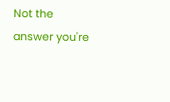Not the answer you're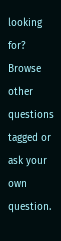looking for? Browse other questions tagged or ask your own question.